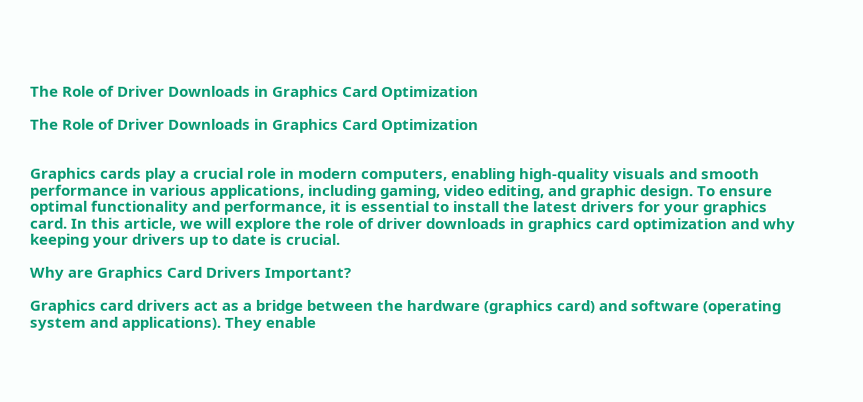The Role of Driver Downloads in Graphics Card Optimization

The Role of Driver Downloads in Graphics Card Optimization


Graphics cards play a crucial role in modern computers, enabling high-quality visuals and smooth performance in various applications, including gaming, video editing, and graphic design. To ensure optimal functionality and performance, it is essential to install the latest drivers for your graphics card. In this article, we will explore the role of driver downloads in graphics card optimization and why keeping your drivers up to date is crucial.

Why are Graphics Card Drivers Important?

Graphics card drivers act as a bridge between the hardware (graphics card) and software (operating system and applications). They enable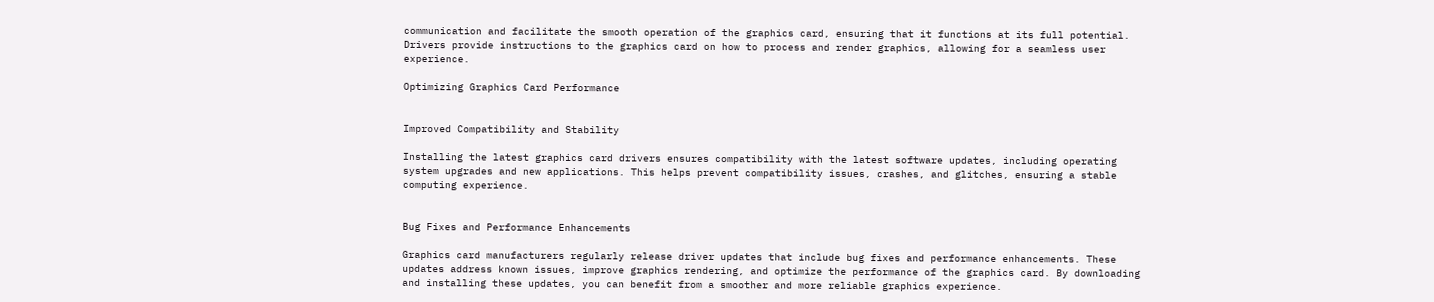communication and facilitate the smooth operation of the graphics card, ensuring that it functions at its full potential. Drivers provide instructions to the graphics card on how to process and render graphics, allowing for a seamless user experience.

Optimizing Graphics Card Performance


Improved Compatibility and Stability

Installing the latest graphics card drivers ensures compatibility with the latest software updates, including operating system upgrades and new applications. This helps prevent compatibility issues, crashes, and glitches, ensuring a stable computing experience.


Bug Fixes and Performance Enhancements

Graphics card manufacturers regularly release driver updates that include bug fixes and performance enhancements. These updates address known issues, improve graphics rendering, and optimize the performance of the graphics card. By downloading and installing these updates, you can benefit from a smoother and more reliable graphics experience.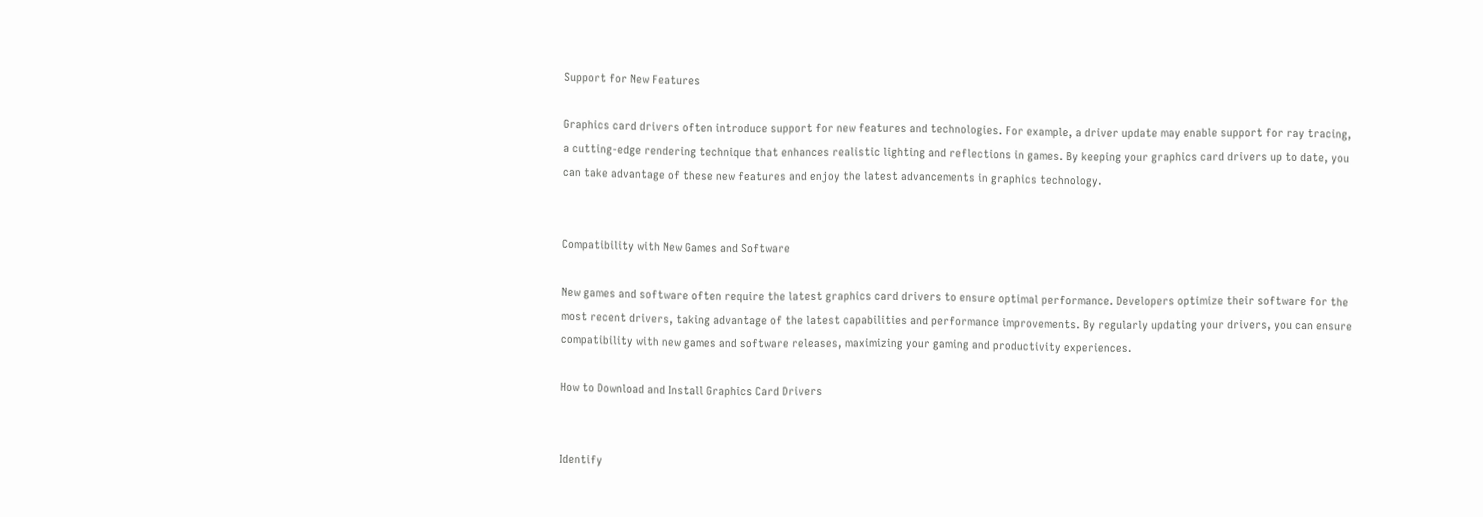Support for New Features

Graphics card drivers often introduce support for new features and technologies. For example, a driver update may enable support for ray tracing, a cutting-edge rendering technique that enhances realistic lighting and reflections in games. By keeping your graphics card drivers up to date, you can take advantage of these new features and enjoy the latest advancements in graphics technology.


Compatibility with New Games and Software

New games and software often require the latest graphics card drivers to ensure optimal performance. Developers optimize their software for the most recent drivers, taking advantage of the latest capabilities and performance improvements. By regularly updating your drivers, you can ensure compatibility with new games and software releases, maximizing your gaming and productivity experiences.

How to Download and Install Graphics Card Drivers


Identify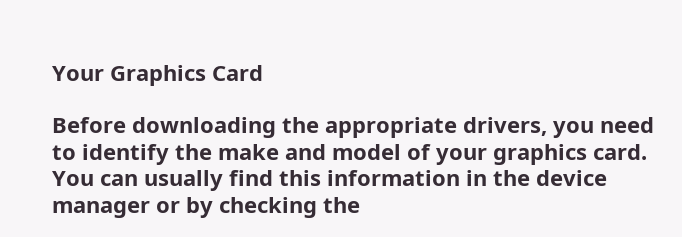Your Graphics Card

Before downloading the appropriate drivers, you need to identify the make and model of your graphics card. You can usually find this information in the device manager or by checking the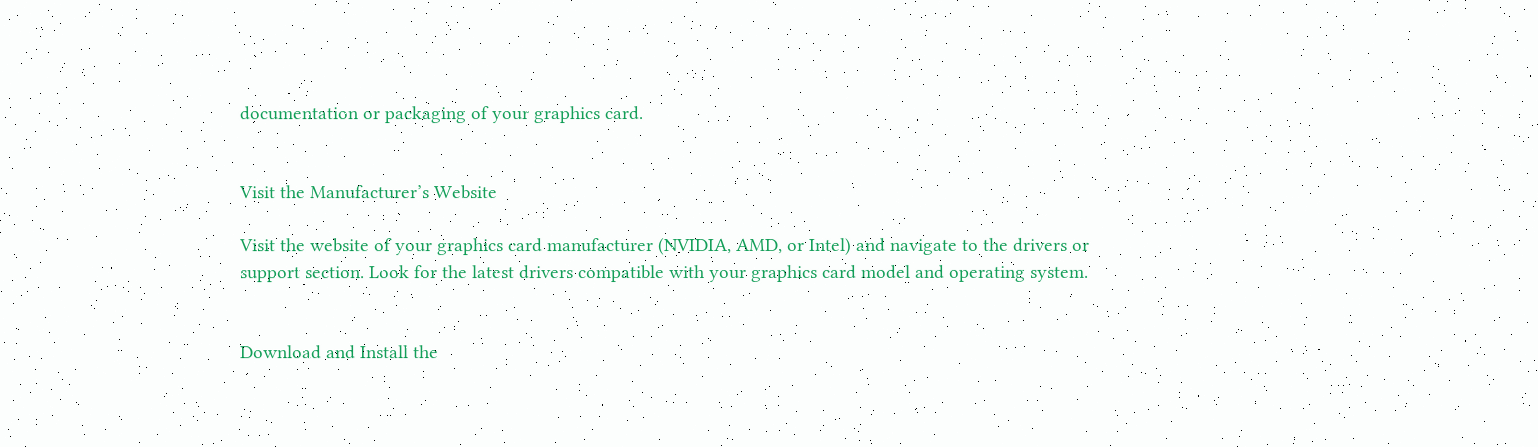documentation or packaging of your graphics card.


Visit the Manufacturer’s Website

Visit the website of your graphics card manufacturer (NVIDIA, AMD, or Intel) and navigate to the drivers or support section. Look for the latest drivers compatible with your graphics card model and operating system.


Download and Install the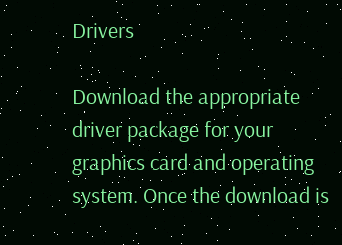Drivers

Download the appropriate driver package for your graphics card and operating system. Once the download is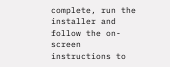complete, run the installer and follow the on-screen instructions to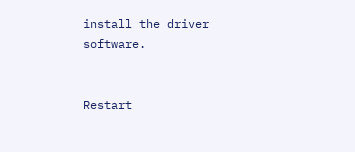install the driver software.


Restart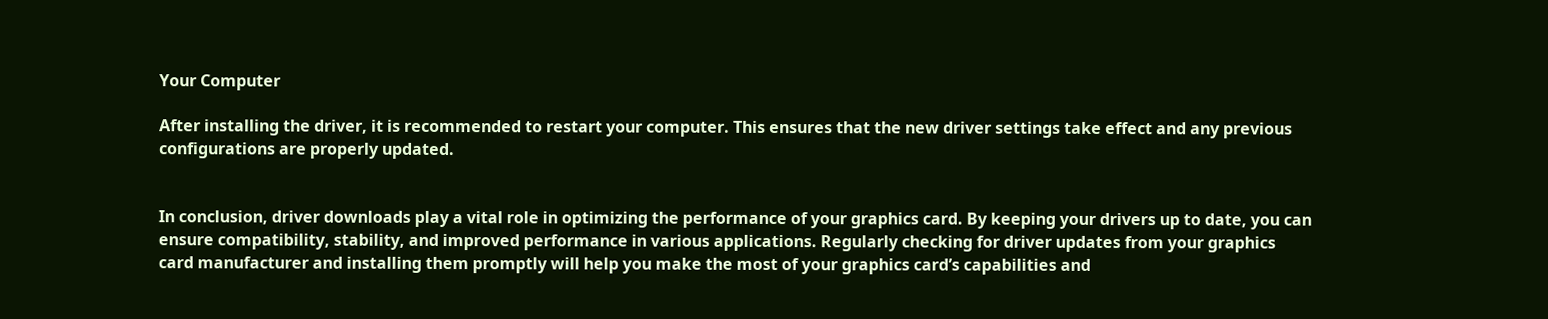Your Computer

After installing the driver, it is recommended to restart your computer. This ensures that the new driver settings take effect and any previous configurations are properly updated.


In conclusion, driver downloads play a vital role in optimizing the performance of your graphics card. By keeping your drivers up to date, you can ensure compatibility, stability, and improved performance in various applications. Regularly checking for driver updates from your graphics card manufacturer and installing them promptly will help you make the most of your graphics card’s capabilities and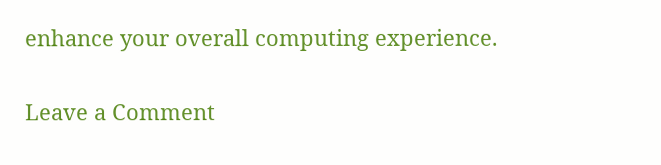enhance your overall computing experience.

Leave a Comment